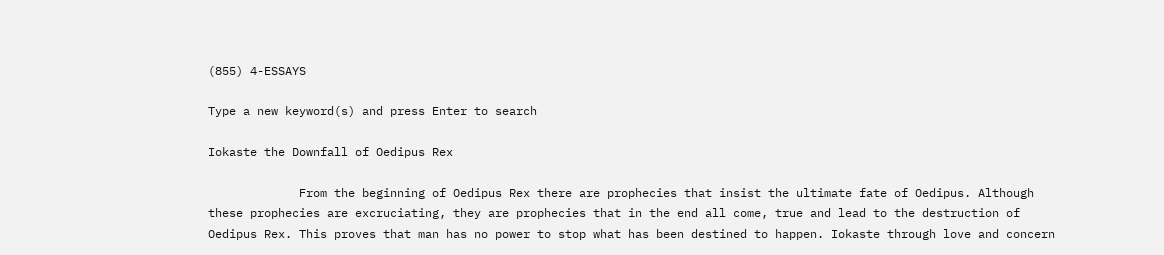(855) 4-ESSAYS

Type a new keyword(s) and press Enter to search

Iokaste the Downfall of Oedipus Rex

             From the beginning of Oedipus Rex there are prophecies that insist the ultimate fate of Oedipus. Although these prophecies are excruciating, they are prophecies that in the end all come, true and lead to the destruction of Oedipus Rex. This proves that man has no power to stop what has been destined to happen. Iokaste through love and concern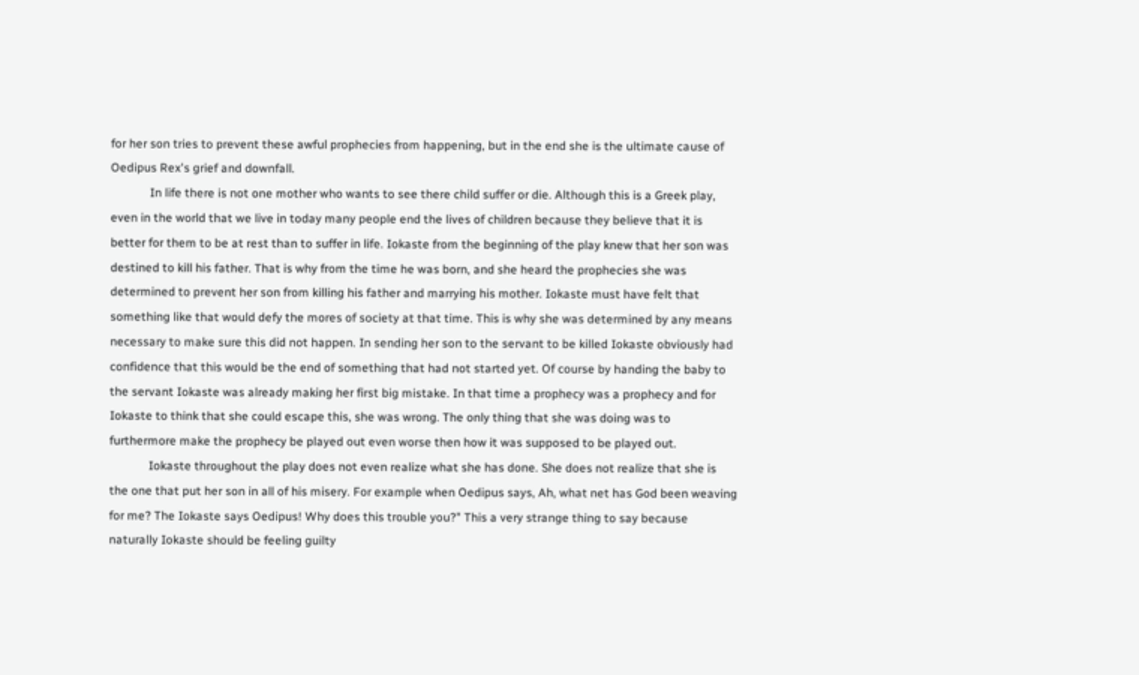for her son tries to prevent these awful prophecies from happening, but in the end she is the ultimate cause of Oedipus Rex's grief and downfall.
             In life there is not one mother who wants to see there child suffer or die. Although this is a Greek play, even in the world that we live in today many people end the lives of children because they believe that it is better for them to be at rest than to suffer in life. Iokaste from the beginning of the play knew that her son was destined to kill his father. That is why from the time he was born, and she heard the prophecies she was determined to prevent her son from killing his father and marrying his mother. Iokaste must have felt that something like that would defy the mores of society at that time. This is why she was determined by any means necessary to make sure this did not happen. In sending her son to the servant to be killed Iokaste obviously had confidence that this would be the end of something that had not started yet. Of course by handing the baby to the servant Iokaste was already making her first big mistake. In that time a prophecy was a prophecy and for Iokaste to think that she could escape this, she was wrong. The only thing that she was doing was to furthermore make the prophecy be played out even worse then how it was supposed to be played out.
             Iokaste throughout the play does not even realize what she has done. She does not realize that she is the one that put her son in all of his misery. For example when Oedipus says, Ah, what net has God been weaving for me? The Iokaste says Oedipus! Why does this trouble you?" This a very strange thing to say because naturally Iokaste should be feeling guilty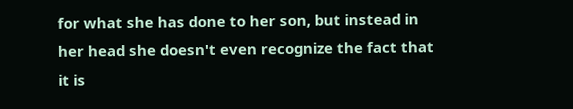for what she has done to her son, but instead in her head she doesn't even recognize the fact that it is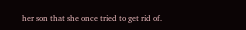her son that she once tried to get rid of.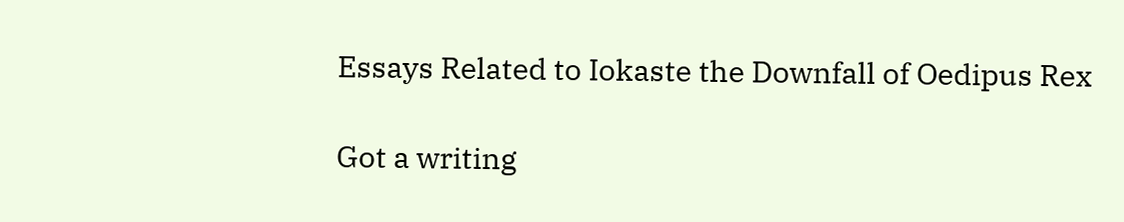Essays Related to Iokaste the Downfall of Oedipus Rex

Got a writing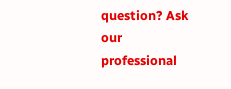question? Ask our professional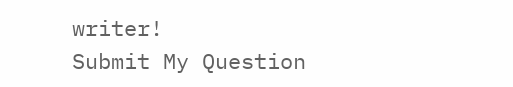writer!
Submit My Question